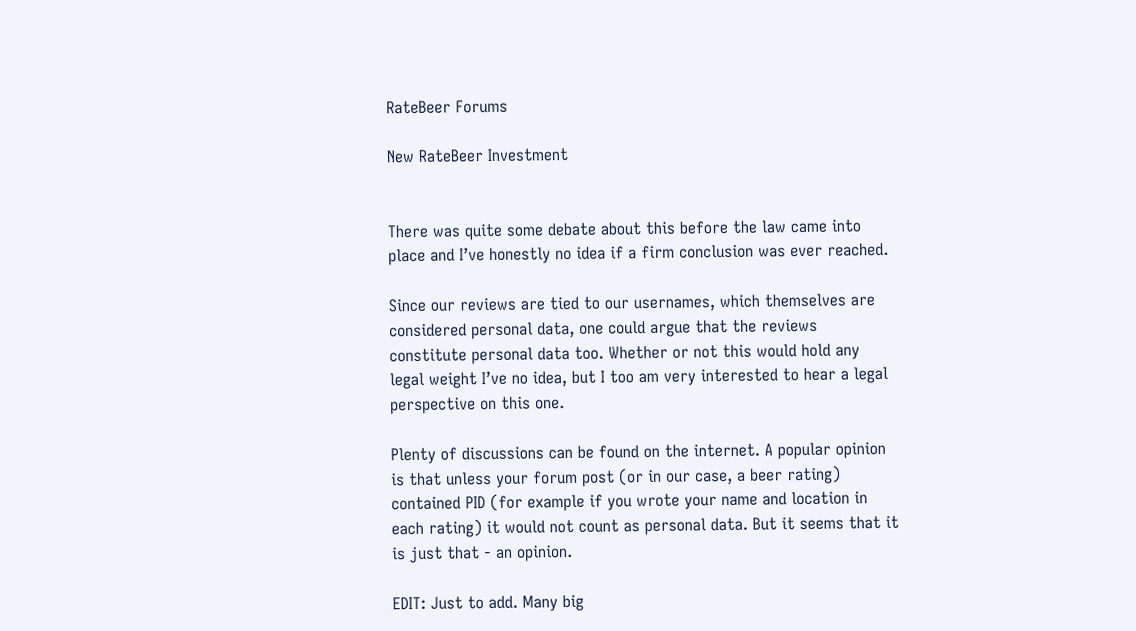RateBeer Forums

New RateBeer Investment


There was quite some debate about this before the law came into place and I’ve honestly no idea if a firm conclusion was ever reached.

Since our reviews are tied to our usernames, which themselves are considered personal data, one could argue that the reviews constitute personal data too. Whether or not this would hold any legal weight I’ve no idea, but I too am very interested to hear a legal perspective on this one.

Plenty of discussions can be found on the internet. A popular opinion is that unless your forum post (or in our case, a beer rating) contained PID (for example if you wrote your name and location in each rating) it would not count as personal data. But it seems that it is just that - an opinion.

EDIT: Just to add. Many big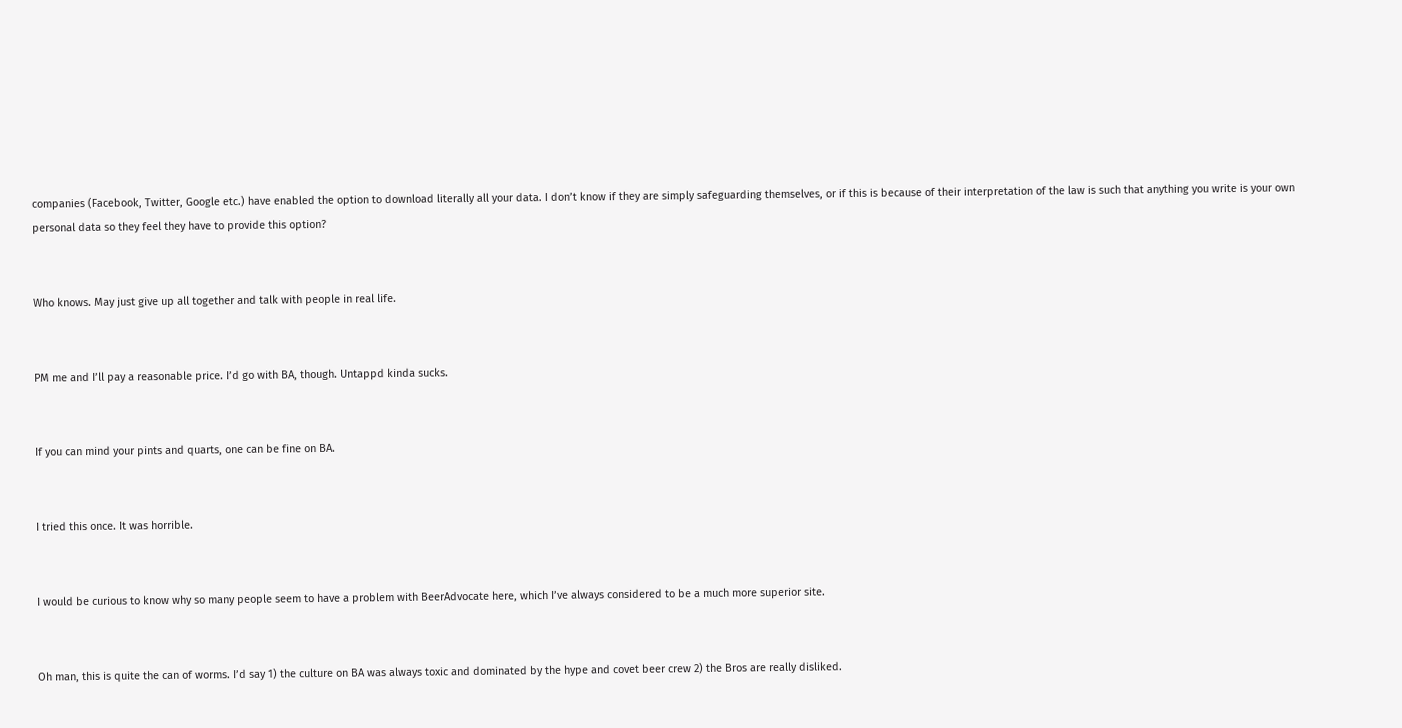companies (Facebook, Twitter, Google etc.) have enabled the option to download literally all your data. I don’t know if they are simply safeguarding themselves, or if this is because of their interpretation of the law is such that anything you write is your own personal data so they feel they have to provide this option?


Who knows. May just give up all together and talk with people in real life.


PM me and I’ll pay a reasonable price. I’d go with BA, though. Untappd kinda sucks.


If you can mind your pints and quarts, one can be fine on BA.


I tried this once. It was horrible.


I would be curious to know why so many people seem to have a problem with BeerAdvocate here, which I’ve always considered to be a much more superior site.


Oh man, this is quite the can of worms. I’d say 1) the culture on BA was always toxic and dominated by the hype and covet beer crew 2) the Bros are really disliked.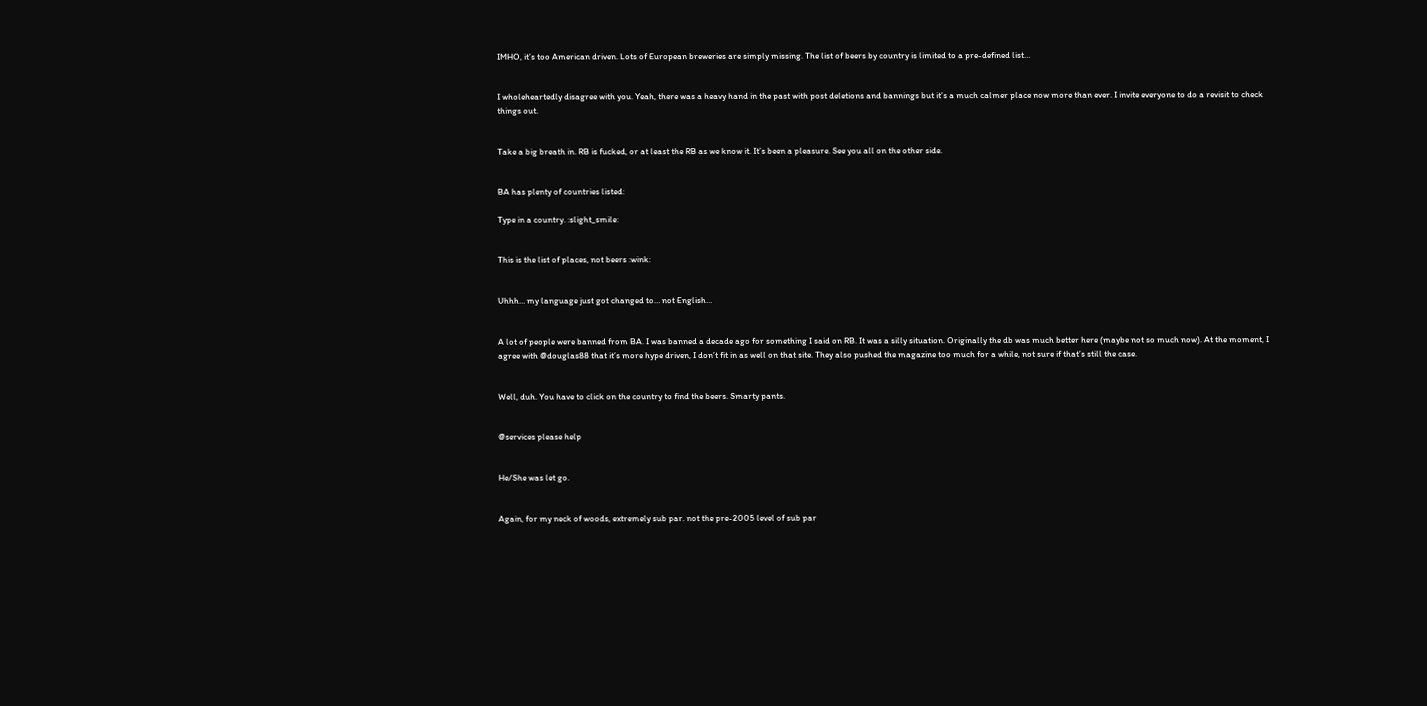IMHO, it’s too American driven. Lots of European breweries are simply missing. The list of beers by country is limited to a pre-defined list…


I wholeheartedly disagree with you. Yeah, there was a heavy hand in the past with post deletions and bannings but it’s a much calmer place now more than ever. I invite everyone to do a revisit to check things out.


Take a big breath in. RB is fucked, or at least the RB as we know it. It’s been a pleasure. See you all on the other side.


BA has plenty of countries listed:

Type in a country. :slight_smile:


This is the list of places, not beers :wink:


Uhhh… my language just got changed to… not English…


A lot of people were banned from BA. I was banned a decade ago for something I said on RB. It was a silly situation. Originally the db was much better here (maybe not so much now). At the moment, I agree with @douglas88 that it’s more hype driven, I don’t fit in as well on that site. They also pushed the magazine too much for a while, not sure if that’s still the case.


Well, duh. You have to click on the country to find the beers. Smarty pants.


@services please help


He/She was let go.


Again, for my neck of woods, extremely sub par. not the pre-2005 level of sub par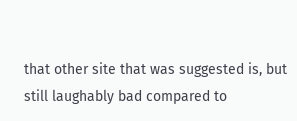that other site that was suggested is, but still laughably bad compared to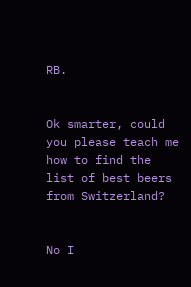RB.


Ok smarter, could you please teach me how to find the list of best beers from Switzerland?


No I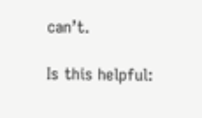can’t.

Is this helpful: